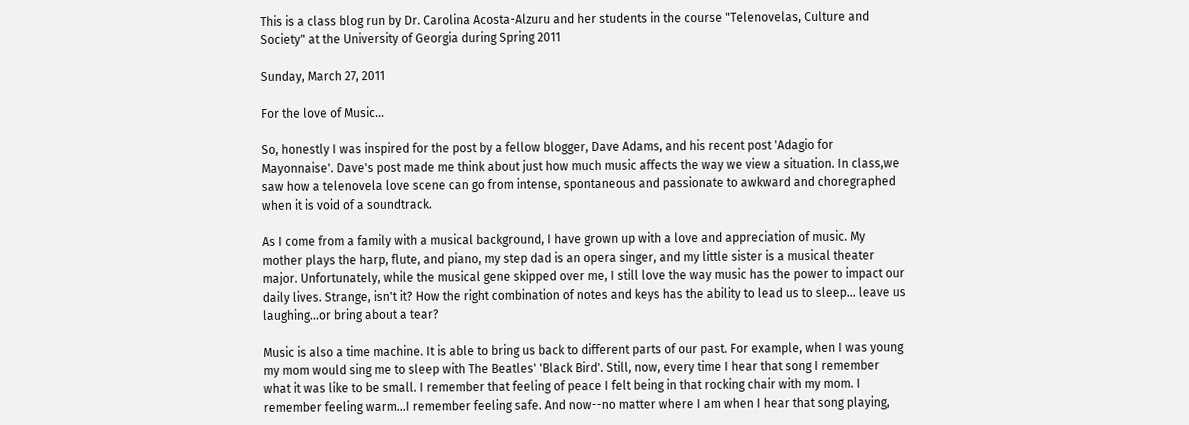This is a class blog run by Dr. Carolina Acosta-Alzuru and her students in the course "Telenovelas, Culture and Society" at the University of Georgia during Spring 2011

Sunday, March 27, 2011

For the love of Music...

So, honestly I was inspired for the post by a fellow blogger, Dave Adams, and his recent post 'Adagio for Mayonnaise'. Dave's post made me think about just how much music affects the way we view a situation. In class,we saw how a telenovela love scene can go from intense, spontaneous and passionate to awkward and choregraphed when it is void of a soundtrack.

As I come from a family with a musical background, I have grown up with a love and appreciation of music. My mother plays the harp, flute, and piano, my step dad is an opera singer, and my little sister is a musical theater major. Unfortunately, while the musical gene skipped over me, I still love the way music has the power to impact our daily lives. Strange, isn't it? How the right combination of notes and keys has the ability to lead us to sleep... leave us laughing...or bring about a tear?

Music is also a time machine. It is able to bring us back to different parts of our past. For example, when I was young my mom would sing me to sleep with The Beatles' 'Black Bird'. Still, now, every time I hear that song I remember what it was like to be small. I remember that feeling of peace I felt being in that rocking chair with my mom. I remember feeling warm...I remember feeling safe. And now--no matter where I am when I hear that song playing,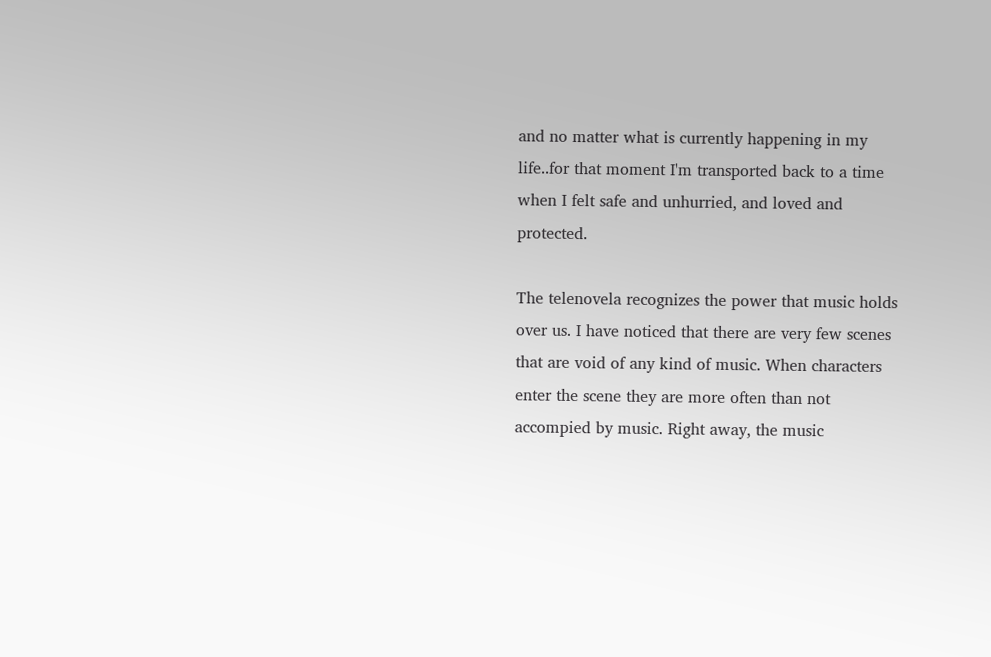and no matter what is currently happening in my life..for that moment I'm transported back to a time when I felt safe and unhurried, and loved and protected.

The telenovela recognizes the power that music holds over us. I have noticed that there are very few scenes that are void of any kind of music. When characters enter the scene they are more often than not accompied by music. Right away, the music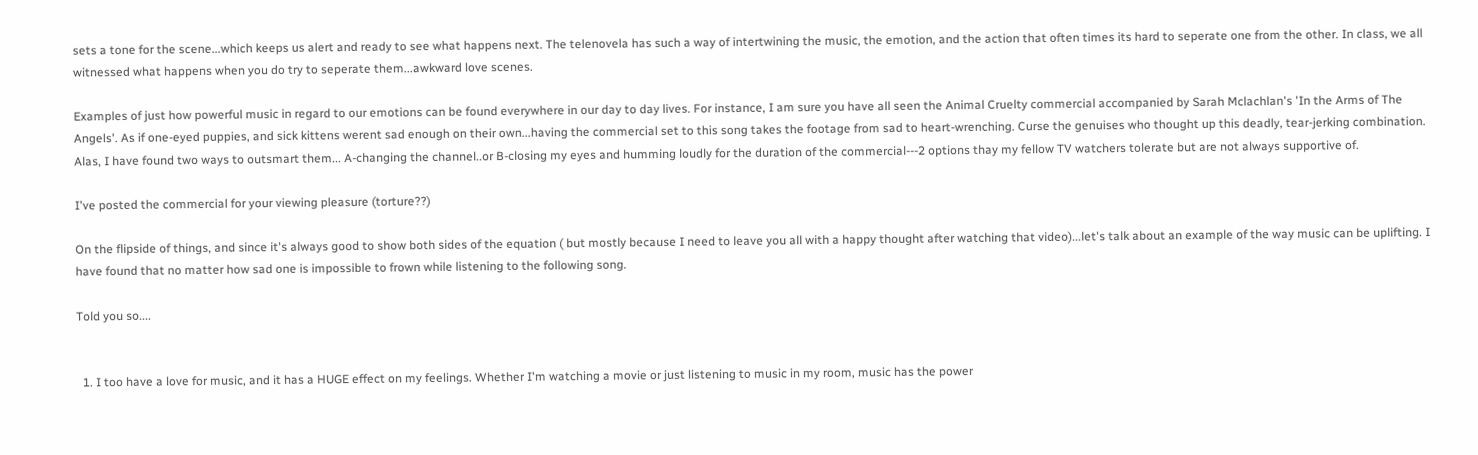sets a tone for the scene...which keeps us alert and ready to see what happens next. The telenovela has such a way of intertwining the music, the emotion, and the action that often times its hard to seperate one from the other. In class, we all witnessed what happens when you do try to seperate them...awkward love scenes.

Examples of just how powerful music in regard to our emotions can be found everywhere in our day to day lives. For instance, I am sure you have all seen the Animal Cruelty commercial accompanied by Sarah Mclachlan's 'In the Arms of The Angels'. As if one-eyed puppies, and sick kittens werent sad enough on their own...having the commercial set to this song takes the footage from sad to heart-wrenching. Curse the genuises who thought up this deadly, tear-jerking combination. Alas, I have found two ways to outsmart them... A-changing the channel..or B-closing my eyes and humming loudly for the duration of the commercial---2 options thay my fellow TV watchers tolerate but are not always supportive of.

I've posted the commercial for your viewing pleasure (torture??)

On the flipside of things, and since it's always good to show both sides of the equation ( but mostly because I need to leave you all with a happy thought after watching that video)...let's talk about an example of the way music can be uplifting. I have found that no matter how sad one is impossible to frown while listening to the following song.

Told you so....


  1. I too have a love for music, and it has a HUGE effect on my feelings. Whether I'm watching a movie or just listening to music in my room, music has the power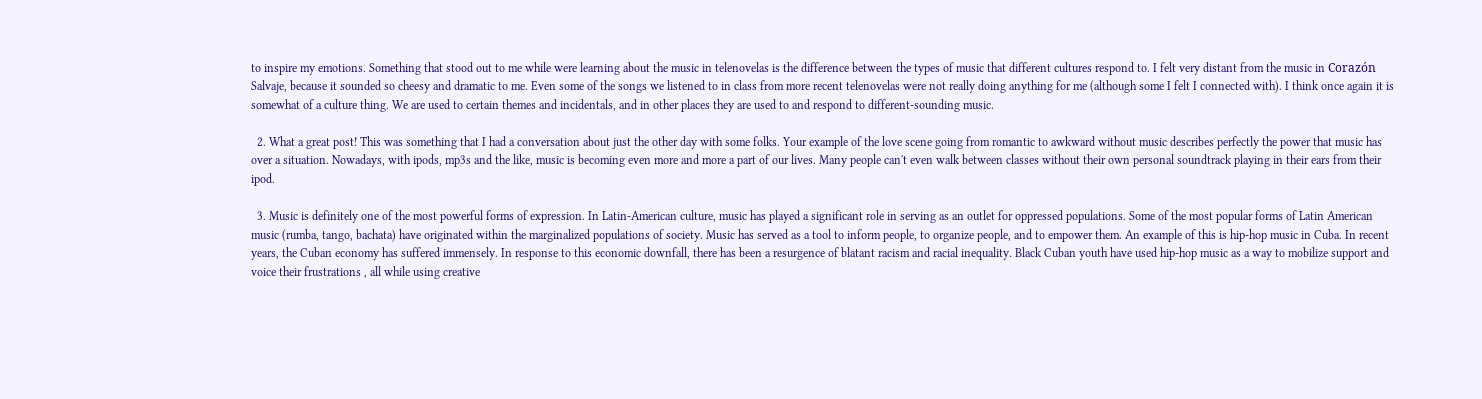to inspire my emotions. Something that stood out to me while were learning about the music in telenovelas is the difference between the types of music that different cultures respond to. I felt very distant from the music in Corazón Salvaje, because it sounded so cheesy and dramatic to me. Even some of the songs we listened to in class from more recent telenovelas were not really doing anything for me (although some I felt I connected with). I think once again it is somewhat of a culture thing. We are used to certain themes and incidentals, and in other places they are used to and respond to different-sounding music.

  2. What a great post! This was something that I had a conversation about just the other day with some folks. Your example of the love scene going from romantic to awkward without music describes perfectly the power that music has over a situation. Nowadays, with ipods, mp3s and the like, music is becoming even more and more a part of our lives. Many people can't even walk between classes without their own personal soundtrack playing in their ears from their ipod.

  3. Music is definitely one of the most powerful forms of expression. In Latin-American culture, music has played a significant role in serving as an outlet for oppressed populations. Some of the most popular forms of Latin American music (rumba, tango, bachata) have originated within the marginalized populations of society. Music has served as a tool to inform people, to organize people, and to empower them. An example of this is hip-hop music in Cuba. In recent years, the Cuban economy has suffered immensely. In response to this economic downfall, there has been a resurgence of blatant racism and racial inequality. Black Cuban youth have used hip-hop music as a way to mobilize support and voice their frustrations , all while using creative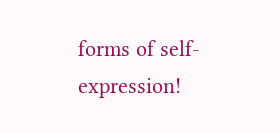forms of self-expression!